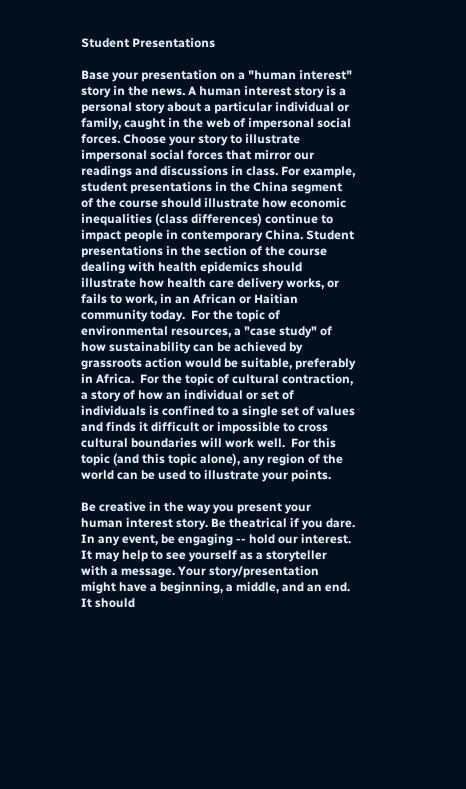Student Presentations

Base your presentation on a "human interest" story in the news. A human interest story is a personal story about a particular individual or family, caught in the web of impersonal social forces. Choose your story to illustrate impersonal social forces that mirror our readings and discussions in class. For example, student presentations in the China segment of the course should illustrate how economic inequalities (class differences) continue to impact people in contemporary China. Student presentations in the section of the course dealing with health epidemics should illustrate how health care delivery works, or fails to work, in an African or Haitian community today.  For the topic of environmental resources, a "case study" of how sustainability can be achieved by grassroots action would be suitable, preferably in Africa.  For the topic of cultural contraction, a story of how an individual or set of individuals is confined to a single set of values and finds it difficult or impossible to cross cultural boundaries will work well.  For this topic (and this topic alone), any region of the world can be used to illustrate your points.

Be creative in the way you present your human interest story. Be theatrical if you dare. In any event, be engaging -- hold our interest. It may help to see yourself as a storyteller with a message. Your story/presentation might have a beginning, a middle, and an end. It should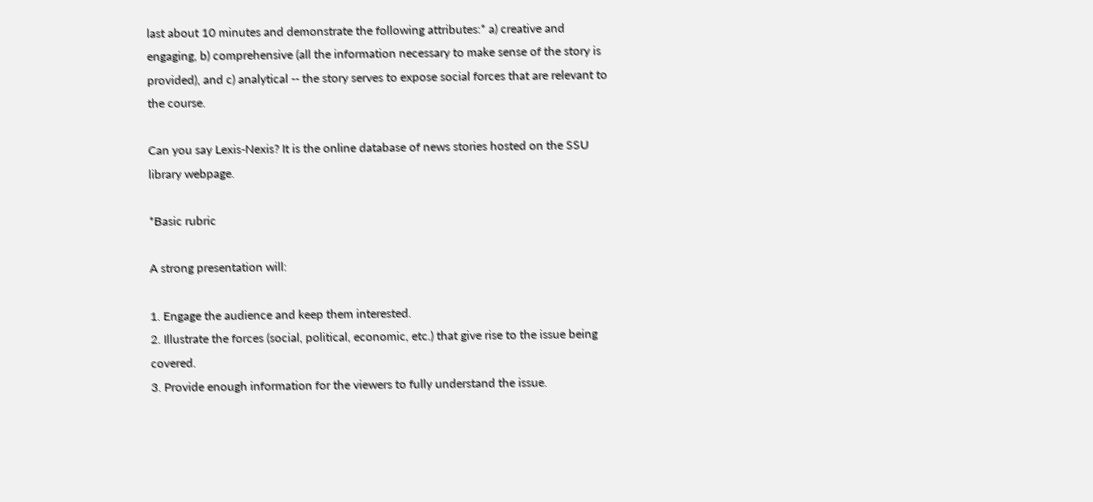last about 10 minutes and demonstrate the following attributes:* a) creative and engaging, b) comprehensive (all the information necessary to make sense of the story is provided), and c) analytical -- the story serves to expose social forces that are relevant to the course.

Can you say Lexis-Nexis? It is the online database of news stories hosted on the SSU library webpage.

*Basic rubric

A strong presentation will:

1. Engage the audience and keep them interested.
2. Illustrate the forces (social, political, economic, etc.) that give rise to the issue being covered.
3. Provide enough information for the viewers to fully understand the issue.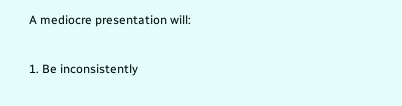A mediocre presentation will:

1. Be inconsistently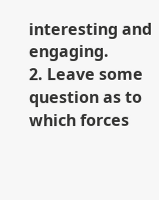interesting and engaging.
2. Leave some question as to which forces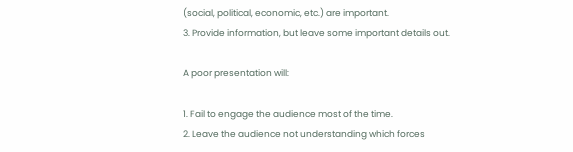(social, political, economic, etc.) are important.
3. Provide information, but leave some important details out.

A poor presentation will:

1. Fail to engage the audience most of the time.
2. Leave the audience not understanding which forces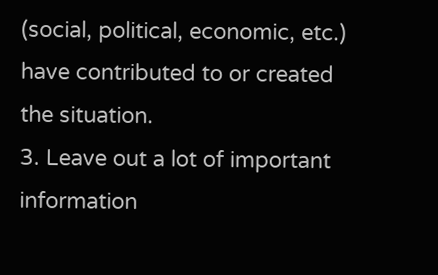(social, political, economic, etc.) have contributed to or created the situation.
3. Leave out a lot of important information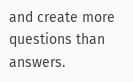and create more questions than answers.